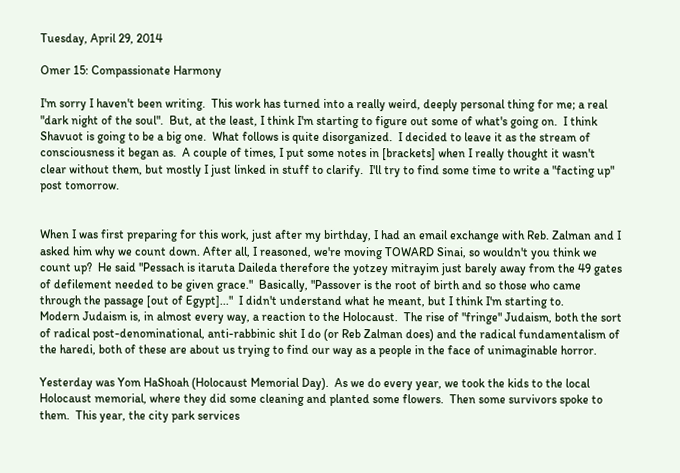Tuesday, April 29, 2014

Omer 15: Compassionate Harmony

I'm sorry I haven't been writing.  This work has turned into a really weird, deeply personal thing for me; a real "dark night of the soul".  But, at the least, I think I'm starting to figure out some of what's going on.  I think Shavuot is going to be a big one.  What follows is quite disorganized.  I decided to leave it as the stream of consciousness it began as.  A couple of times, I put some notes in [brackets] when I really thought it wasn't clear without them, but mostly I just linked in stuff to clarify.  I'll try to find some time to write a "facting up" post tomorrow.


When I was first preparing for this work, just after my birthday, I had an email exchange with Reb. Zalman and I asked him why we count down. After all, I reasoned, we're moving TOWARD Sinai, so wouldn't you think we count up?  He said "Pessach is itaruta Daileda therefore the yotzey mitrayim just barely away from the 49 gates of defilement needed to be given grace."  Basically, "Passover is the root of birth and so those who came through the passage [out of Egypt]..."  I didn't understand what he meant, but I think I'm starting to.
Modern Judaism is, in almost every way, a reaction to the Holocaust.  The rise of "fringe" Judaism, both the sort of radical post-denominational, anti-rabbinic shit I do (or Reb Zalman does) and the radical fundamentalism of the haredi, both of these are about us trying to find our way as a people in the face of unimaginable horror.

Yesterday was Yom HaShoah (Holocaust Memorial Day).  As we do every year, we took the kids to the local Holocaust memorial, where they did some cleaning and planted some flowers.  Then some survivors spoke to them.  This year, the city park services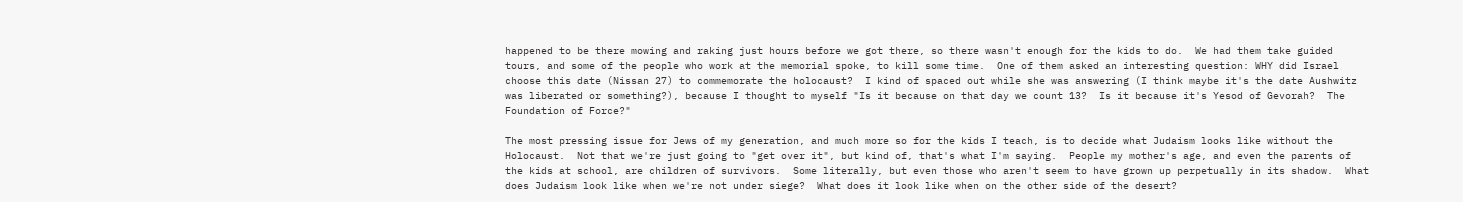happened to be there mowing and raking just hours before we got there, so there wasn't enough for the kids to do.  We had them take guided tours, and some of the people who work at the memorial spoke, to kill some time.  One of them asked an interesting question: WHY did Israel choose this date (Nissan 27) to commemorate the holocaust?  I kind of spaced out while she was answering (I think maybe it's the date Aushwitz was liberated or something?), because I thought to myself "Is it because on that day we count 13?  Is it because it's Yesod of Gevorah?  The Foundation of Force?"

The most pressing issue for Jews of my generation, and much more so for the kids I teach, is to decide what Judaism looks like without the Holocaust.  Not that we're just going to "get over it", but kind of, that's what I'm saying.  People my mother's age, and even the parents of the kids at school, are children of survivors.  Some literally, but even those who aren't seem to have grown up perpetually in its shadow.  What does Judaism look like when we're not under siege?  What does it look like when on the other side of the desert?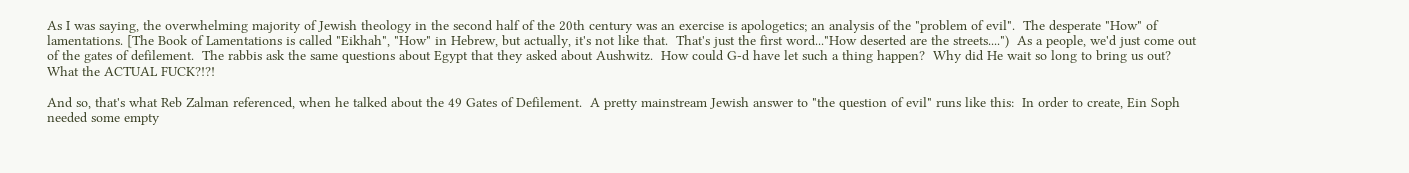As I was saying, the overwhelming majority of Jewish theology in the second half of the 20th century was an exercise is apologetics; an analysis of the "problem of evil".  The desperate "How" of lamentations. [The Book of Lamentations is called "Eikhah", "How" in Hebrew, but actually, it's not like that.  That's just the first word..."How deserted are the streets....")  As a people, we'd just come out of the gates of defilement.  The rabbis ask the same questions about Egypt that they asked about Aushwitz.  How could G-d have let such a thing happen?  Why did He wait so long to bring us out?  What the ACTUAL FUCK?!?!

And so, that's what Reb Zalman referenced, when he talked about the 49 Gates of Defilement.  A pretty mainstream Jewish answer to "the question of evil" runs like this:  In order to create, Ein Soph needed some empty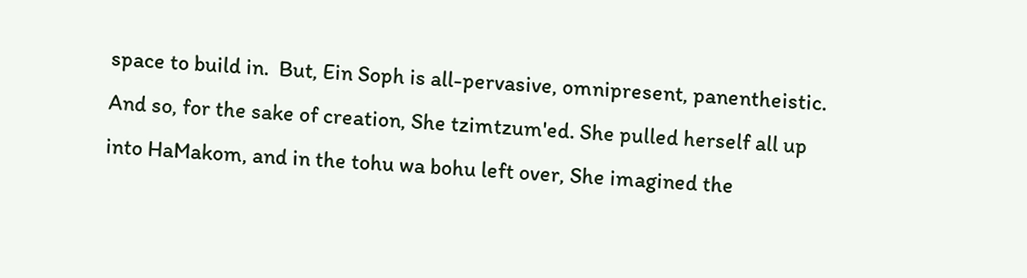space to build in.  But, Ein Soph is all-pervasive, omnipresent, panentheistic.  And so, for the sake of creation, She tzimtzum'ed. She pulled herself all up into HaMakom, and in the tohu wa bohu left over, She imagined the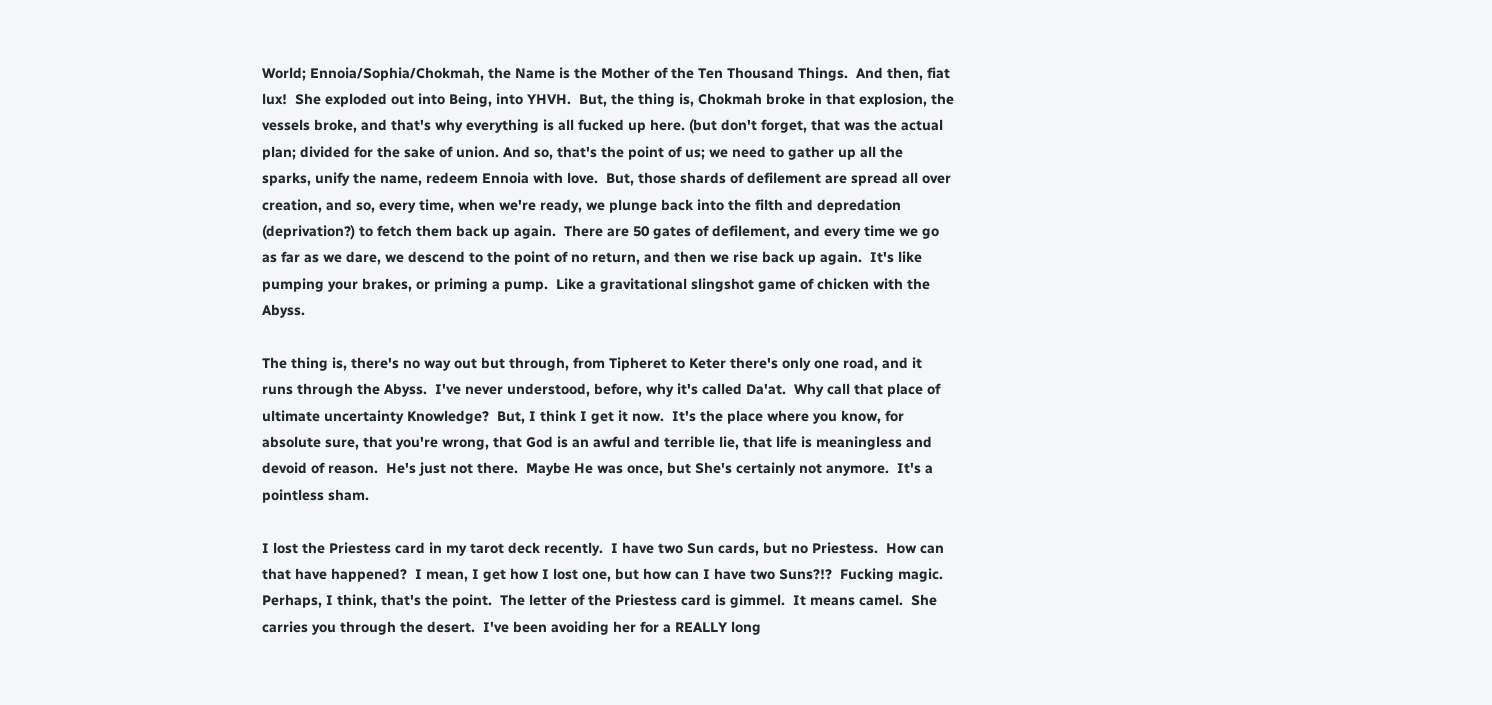World; Ennoia/Sophia/Chokmah, the Name is the Mother of the Ten Thousand Things.  And then, fiat lux!  She exploded out into Being, into YHVH.  But, the thing is, Chokmah broke in that explosion, the vessels broke, and that's why everything is all fucked up here. (but don't forget, that was the actual plan; divided for the sake of union. And so, that's the point of us; we need to gather up all the sparks, unify the name, redeem Ennoia with love.  But, those shards of defilement are spread all over creation, and so, every time, when we're ready, we plunge back into the filth and depredation (deprivation?) to fetch them back up again.  There are 50 gates of defilement, and every time we go as far as we dare, we descend to the point of no return, and then we rise back up again.  It's like pumping your brakes, or priming a pump.  Like a gravitational slingshot game of chicken with the Abyss.

The thing is, there's no way out but through, from Tipheret to Keter there's only one road, and it runs through the Abyss.  I've never understood, before, why it's called Da'at.  Why call that place of ultimate uncertainty Knowledge?  But, I think I get it now.  It's the place where you know, for absolute sure, that you're wrong, that God is an awful and terrible lie, that life is meaningless and devoid of reason.  He's just not there.  Maybe He was once, but She's certainly not anymore.  It's a pointless sham.

I lost the Priestess card in my tarot deck recently.  I have two Sun cards, but no Priestess.  How can that have happened?  I mean, I get how I lost one, but how can I have two Suns?!?  Fucking magic.  Perhaps, I think, that's the point.  The letter of the Priestess card is gimmel.  It means camel.  She carries you through the desert.  I've been avoiding her for a REALLY long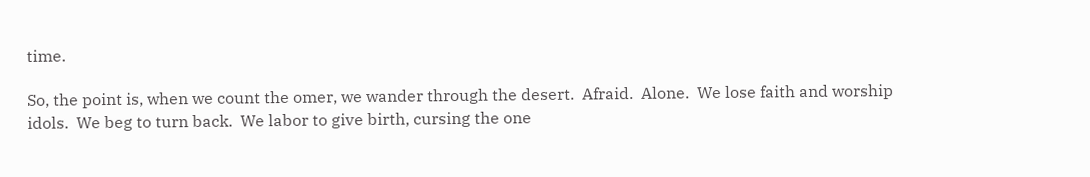time.

So, the point is, when we count the omer, we wander through the desert.  Afraid.  Alone.  We lose faith and worship idols.  We beg to turn back.  We labor to give birth, cursing the one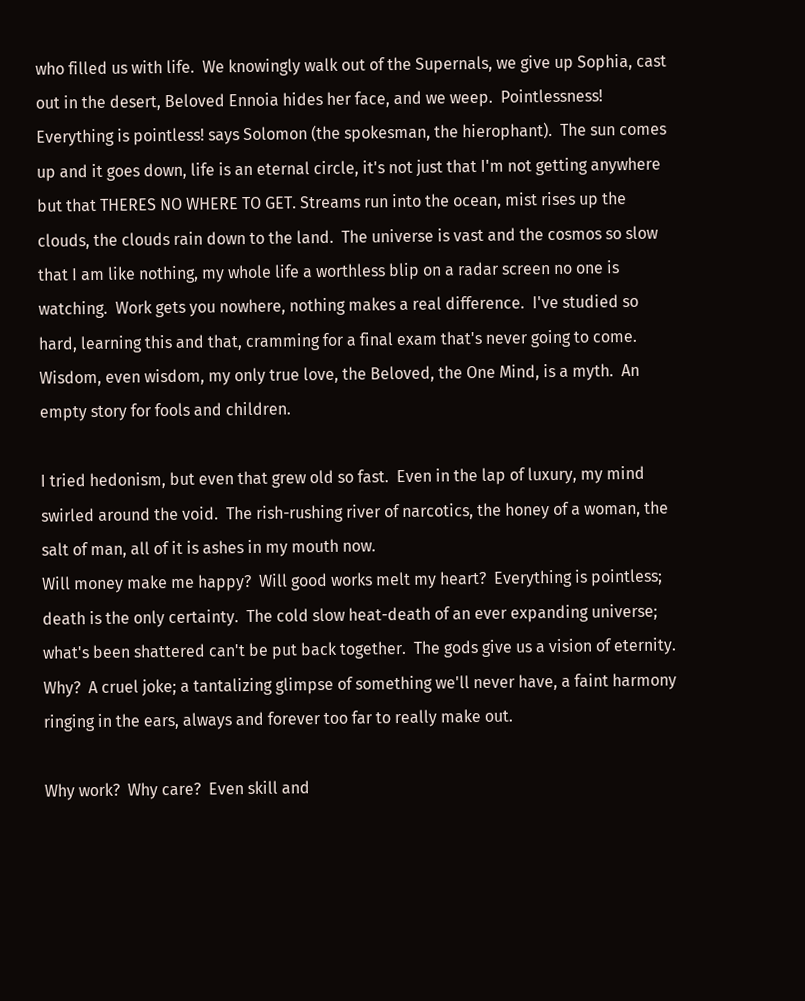who filled us with life.  We knowingly walk out of the Supernals, we give up Sophia, cast out in the desert, Beloved Ennoia hides her face, and we weep.  Pointlessness! Everything is pointless! says Solomon (the spokesman, the hierophant).  The sun comes up and it goes down, life is an eternal circle, it's not just that I'm not getting anywhere but that THERES NO WHERE TO GET. Streams run into the ocean, mist rises up the clouds, the clouds rain down to the land.  The universe is vast and the cosmos so slow that I am like nothing, my whole life a worthless blip on a radar screen no one is watching.  Work gets you nowhere, nothing makes a real difference.  I've studied so hard, learning this and that, cramming for a final exam that's never going to come.  Wisdom, even wisdom, my only true love, the Beloved, the One Mind, is a myth.  An empty story for fools and children.

I tried hedonism, but even that grew old so fast.  Even in the lap of luxury, my mind swirled around the void.  The rish-rushing river of narcotics, the honey of a woman, the salt of man, all of it is ashes in my mouth now.
Will money make me happy?  Will good works melt my heart?  Everything is pointless; death is the only certainty.  The cold slow heat-death of an ever expanding universe; what's been shattered can't be put back together.  The gods give us a vision of eternity. Why?  A cruel joke; a tantalizing glimpse of something we'll never have, a faint harmony ringing in the ears, always and forever too far to really make out.

Why work?  Why care?  Even skill and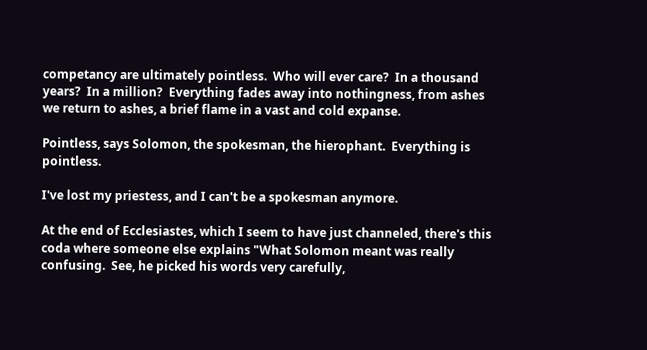competancy are ultimately pointless.  Who will ever care?  In a thousand years?  In a million?  Everything fades away into nothingness, from ashes we return to ashes, a brief flame in a vast and cold expanse.

Pointless, says Solomon, the spokesman, the hierophant.  Everything is pointless.

I've lost my priestess, and I can't be a spokesman anymore.

At the end of Ecclesiastes, which I seem to have just channeled, there's this coda where someone else explains "What Solomon meant was really confusing.  See, he picked his words very carefully,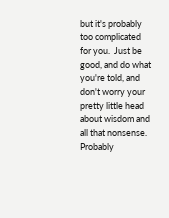but it's probably too complicated for you.  Just be good, and do what you're told, and don't worry your pretty little head about wisdom and all that nonsense.  Probably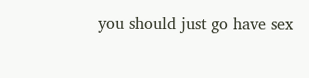you should just go have sex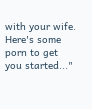with your wife. Here's some porn to get you started..."